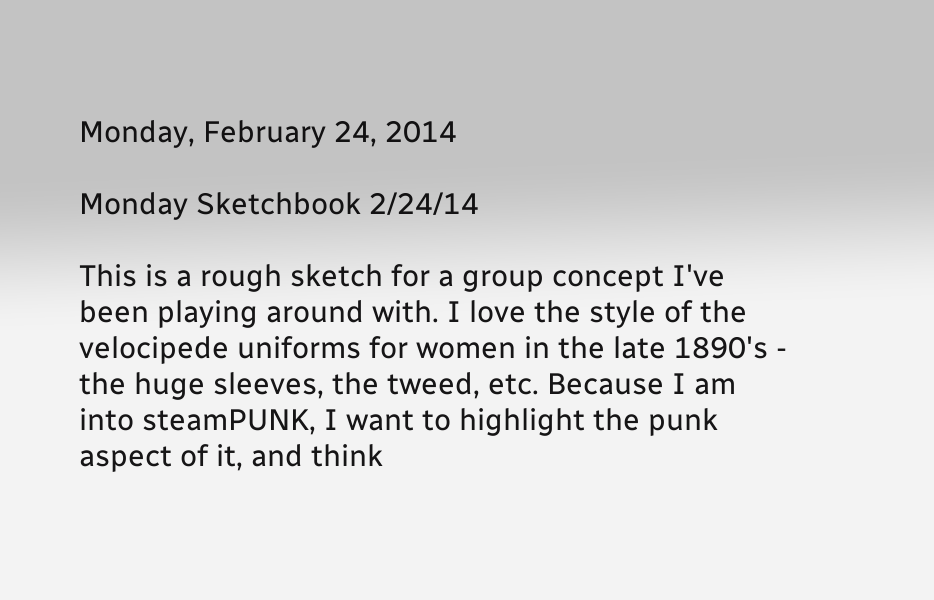Monday, February 24, 2014

Monday Sketchbook 2/24/14

This is a rough sketch for a group concept I've been playing around with. I love the style of the velocipede uniforms for women in the late 1890's - the huge sleeves, the tweed, etc. Because I am into steamPUNK, I want to highlight the punk aspect of it, and think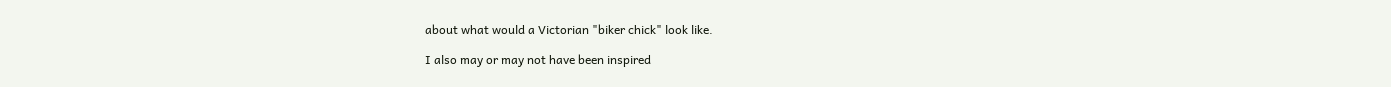about what would a Victorian "biker chick" look like.

I also may or may not have been inspired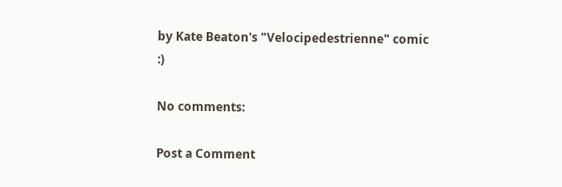by Kate Beaton's "Velocipedestrienne" comic :)

No comments:

Post a Comment